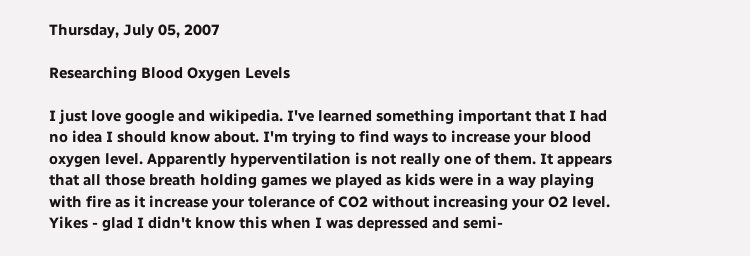Thursday, July 05, 2007

Researching Blood Oxygen Levels

I just love google and wikipedia. I've learned something important that I had no idea I should know about. I'm trying to find ways to increase your blood oxygen level. Apparently hyperventilation is not really one of them. It appears that all those breath holding games we played as kids were in a way playing with fire as it increase your tolerance of CO2 without increasing your O2 level. Yikes - glad I didn't know this when I was depressed and semi-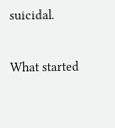suicidal.

What started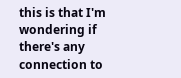this is that I'm wondering if there's any connection to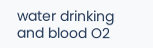water drinking and blood O2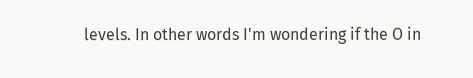levels. In other words I'm wondering if the O in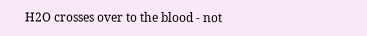H2O crosses over to the blood - not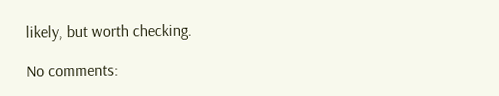likely, but worth checking.

No comments: